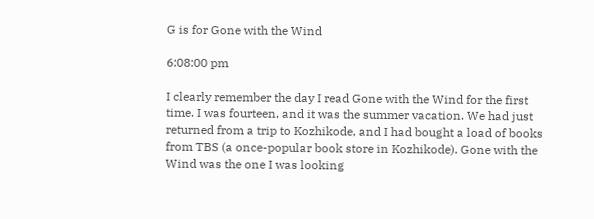G is for Gone with the Wind

6:08:00 pm

I clearly remember the day I read Gone with the Wind for the first time. I was fourteen, and it was the summer vacation. We had just returned from a trip to Kozhikode, and I had bought a load of books from TBS (a once-popular book store in Kozhikode). Gone with the Wind was the one I was looking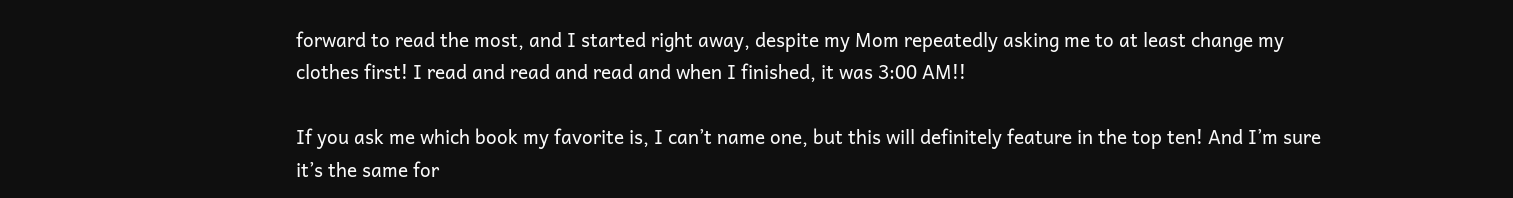forward to read the most, and I started right away, despite my Mom repeatedly asking me to at least change my clothes first! I read and read and read and when I finished, it was 3:00 AM!!

If you ask me which book my favorite is, I can’t name one, but this will definitely feature in the top ten! And I’m sure it’s the same for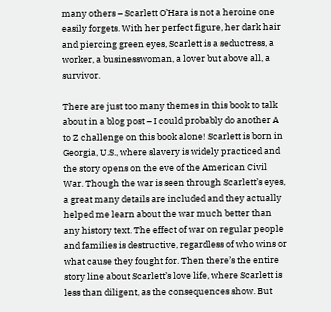many others – Scarlett O’Hara is not a heroine one easily forgets. With her perfect figure, her dark hair and piercing green eyes, Scarlett is a seductress, a worker, a businesswoman, a lover but above all, a survivor.

There are just too many themes in this book to talk about in a blog post – I could probably do another A to Z challenge on this book alone! Scarlett is born in Georgia, U.S., where slavery is widely practiced and the story opens on the eve of the American Civil War. Though the war is seen through Scarlett’s eyes, a great many details are included and they actually helped me learn about the war much better than any history text. The effect of war on regular people and families is destructive, regardless of who wins or what cause they fought for. Then there’s the entire story line about Scarlett’s love life, where Scarlett is less than diligent, as the consequences show. But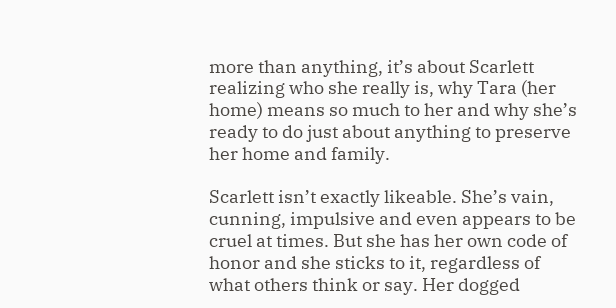more than anything, it’s about Scarlett realizing who she really is, why Tara (her home) means so much to her and why she’s ready to do just about anything to preserve her home and family.

Scarlett isn’t exactly likeable. She’s vain, cunning, impulsive and even appears to be cruel at times. But she has her own code of honor and she sticks to it, regardless of what others think or say. Her dogged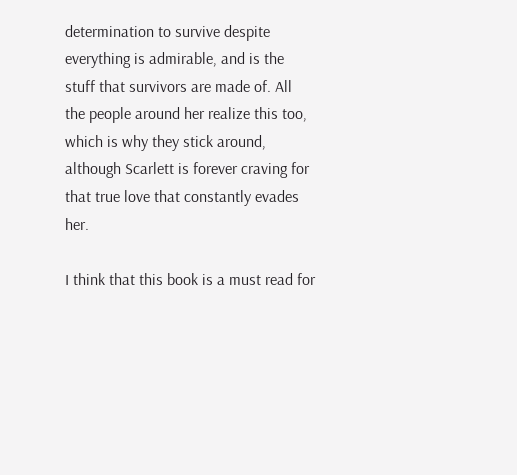determination to survive despite everything is admirable, and is the stuff that survivors are made of. All the people around her realize this too, which is why they stick around, although Scarlett is forever craving for that true love that constantly evades her.

I think that this book is a must read for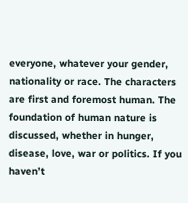everyone, whatever your gender, nationality or race. The characters are first and foremost human. The foundation of human nature is discussed, whether in hunger, disease, love, war or politics. If you haven’t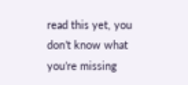read this yet, you don’t know what you’re missing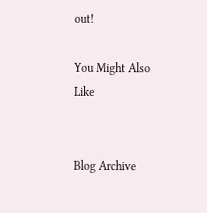out!

You Might Also Like


Blog Archive